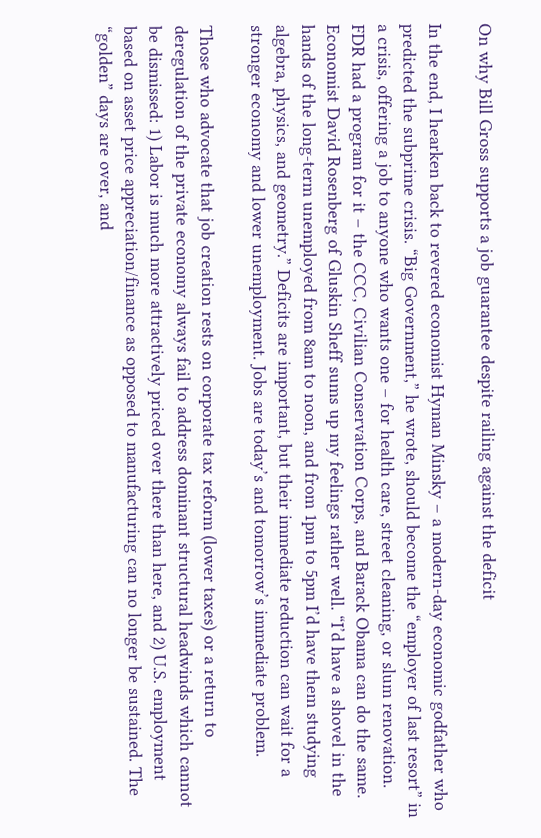On why Bill Gross supports a job guarantee despite railing against the deficit

In the end, I hearken back to revered economist Hyman Minsky – a modern-day economic godfather who predicted the subprime crisis. “Big Government,” he wrote, should become the “employer of last resort” in a crisis, offering a job to anyone who wants one – for health care, street cleaning, or slum renovation. FDR had a program for it – the CCC, Civilian Conservation Corps, and Barack Obama can do the same. Economist David Rosenberg of Gluskin Sheff sums up my feelings rather well. “I’d have a shovel in the hands of the long-term unemployed from 8am to noon, and from 1pm to 5pm I’d have them studying algebra, physics, and geometry.” Deficits are important, but their immediate reduction can wait for a stronger economy and lower unemployment. Jobs are today’s and tomorrow’s immediate problem.

Those who advocate that job creation rests on corporate tax reform (lower taxes) or a return to deregulation of the private economy always fail to address dominant structural headwinds which cannot be dismissed: 1) Labor is much more attractively priced over there than here, and 2) U.S. employment based on asset price appreciation/finance as opposed to manufacturing can no longer be sustained. The “golden” days are over, and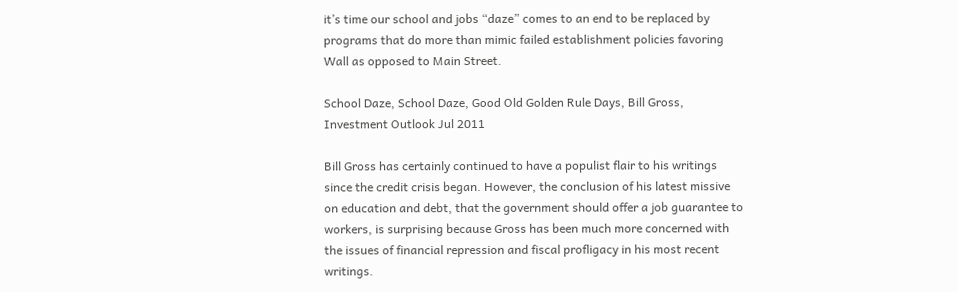it’s time our school and jobs “daze” comes to an end to be replaced by programs that do more than mimic failed establishment policies favoring Wall as opposed to Main Street.

School Daze, School Daze, Good Old Golden Rule Days, Bill Gross, Investment Outlook Jul 2011

Bill Gross has certainly continued to have a populist flair to his writings since the credit crisis began. However, the conclusion of his latest missive on education and debt, that the government should offer a job guarantee to workers, is surprising because Gross has been much more concerned with the issues of financial repression and fiscal profligacy in his most recent writings.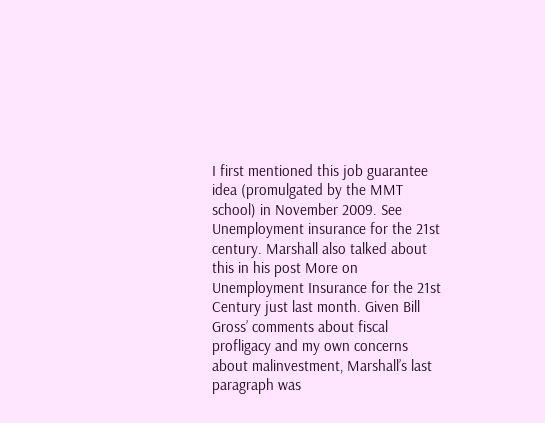I first mentioned this job guarantee idea (promulgated by the MMT school) in November 2009. See  Unemployment insurance for the 21st century. Marshall also talked about this in his post More on Unemployment Insurance for the 21st Century just last month. Given Bill Gross’ comments about fiscal profligacy and my own concerns about malinvestment, Marshall’s last paragraph was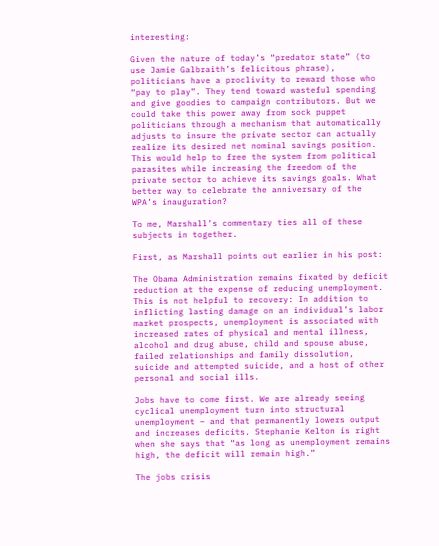interesting:

Given the nature of today’s “predator state” (to use Jamie Galbraith’s felicitous phrase), politicians have a proclivity to reward those who “pay to play”. They tend toward wasteful spending and give goodies to campaign contributors. But we could take this power away from sock puppet politicians through a mechanism that automatically adjusts to insure the private sector can actually realize its desired net nominal savings position. This would help to free the system from political parasites while increasing the freedom of the private sector to achieve its savings goals. What better way to celebrate the anniversary of the WPA’s inauguration?

To me, Marshall’s commentary ties all of these subjects in together.

First, as Marshall points out earlier in his post:

The Obama Administration remains fixated by deficit reduction at the expense of reducing unemployment. This is not helpful to recovery: In addition to inflicting lasting damage on an individual’s labor market prospects, unemployment is associated with increased rates of physical and mental illness, alcohol and drug abuse, child and spouse abuse, failed relationships and family dissolution, suicide and attempted suicide, and a host of other personal and social ills.

Jobs have to come first. We are already seeing cyclical unemployment turn into structural unemployment – and that permanently lowers output and increases deficits. Stephanie Kelton is right when she says that “as long as unemployment remains high, the deficit will remain high.”

The jobs crisis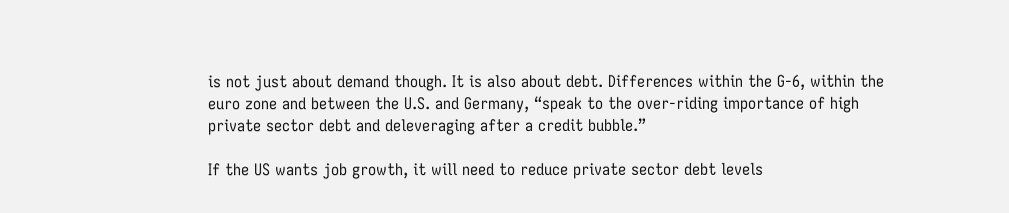is not just about demand though. It is also about debt. Differences within the G-6, within the euro zone and between the U.S. and Germany, “speak to the over-riding importance of high private sector debt and deleveraging after a credit bubble.”

If the US wants job growth, it will need to reduce private sector debt levels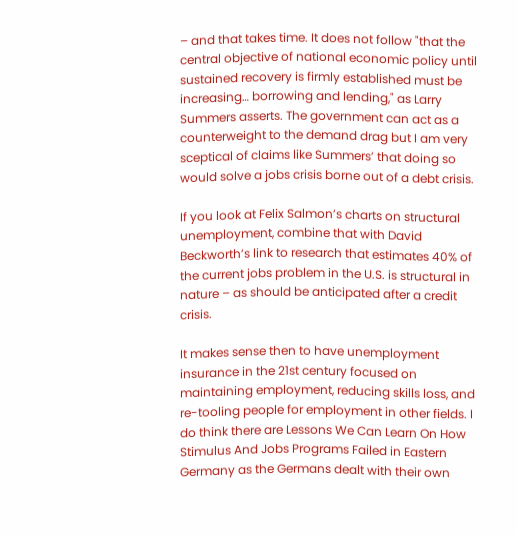– and that takes time. It does not follow "that the central objective of national economic policy until sustained recovery is firmly established must be increasing… borrowing and lending," as Larry Summers asserts. The government can act as a counterweight to the demand drag but I am very sceptical of claims like Summers’ that doing so would solve a jobs crisis borne out of a debt crisis.

If you look at Felix Salmon’s charts on structural unemployment, combine that with David Beckworth’s link to research that estimates 40% of the current jobs problem in the U.S. is structural in nature – as should be anticipated after a credit crisis.

It makes sense then to have unemployment insurance in the 21st century focused on maintaining employment, reducing skills loss, and re-tooling people for employment in other fields. I do think there are Lessons We Can Learn On How Stimulus And Jobs Programs Failed in Eastern Germany as the Germans dealt with their own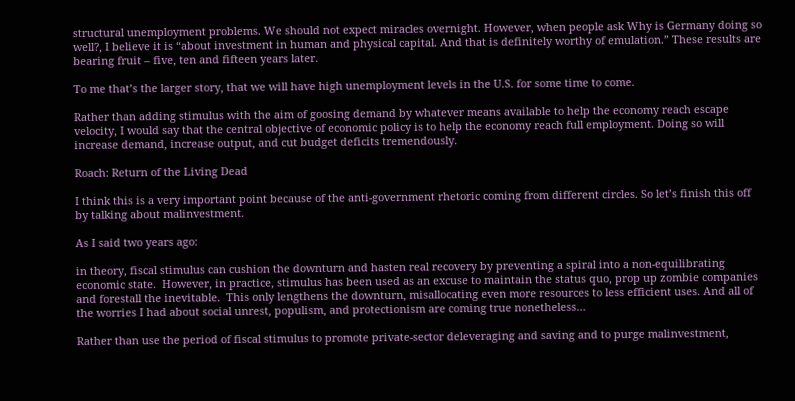structural unemployment problems. We should not expect miracles overnight. However, when people ask Why is Germany doing so well?, I believe it is “about investment in human and physical capital. And that is definitely worthy of emulation.” These results are bearing fruit – five, ten and fifteen years later.

To me that’s the larger story, that we will have high unemployment levels in the U.S. for some time to come.

Rather than adding stimulus with the aim of goosing demand by whatever means available to help the economy reach escape velocity, I would say that the central objective of economic policy is to help the economy reach full employment. Doing so will increase demand, increase output, and cut budget deficits tremendously.

Roach: Return of the Living Dead

I think this is a very important point because of the anti-government rhetoric coming from different circles. So let’s finish this off by talking about malinvestment.

As I said two years ago:

in theory, fiscal stimulus can cushion the downturn and hasten real recovery by preventing a spiral into a non-equilibrating economic state.  However, in practice, stimulus has been used as an excuse to maintain the status quo, prop up zombie companies and forestall the inevitable.  This only lengthens the downturn, misallocating even more resources to less efficient uses. And all of the worries I had about social unrest, populism, and protectionism are coming true nonetheless…

Rather than use the period of fiscal stimulus to promote private-sector deleveraging and saving and to purge malinvestment,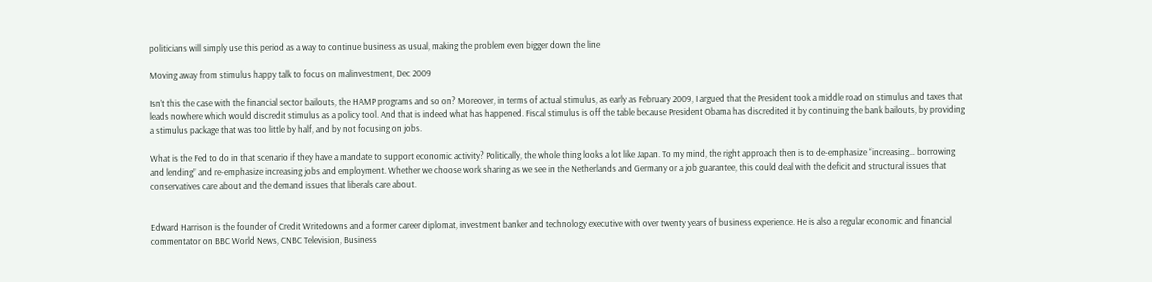politicians will simply use this period as a way to continue business as usual, making the problem even bigger down the line

Moving away from stimulus happy talk to focus on malinvestment, Dec 2009

Isn’t this the case with the financial sector bailouts, the HAMP programs and so on? Moreover, in terms of actual stimulus, as early as February 2009, I argued that the President took a middle road on stimulus and taxes that leads nowhere which would discredit stimulus as a policy tool. And that is indeed what has happened. Fiscal stimulus is off the table because President Obama has discredited it by continuing the bank bailouts, by providing a stimulus package that was too little by half, and by not focusing on jobs.

What is the Fed to do in that scenario if they have a mandate to support economic activity? Politically, the whole thing looks a lot like Japan. To my mind, the right approach then is to de-emphasize “increasing… borrowing and lending” and re-emphasize increasing jobs and employment. Whether we choose work sharing as we see in the Netherlands and Germany or a job guarantee, this could deal with the deficit and structural issues that conservatives care about and the demand issues that liberals care about.


Edward Harrison is the founder of Credit Writedowns and a former career diplomat, investment banker and technology executive with over twenty years of business experience. He is also a regular economic and financial commentator on BBC World News, CNBC Television, Business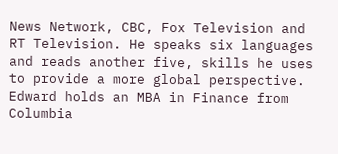News Network, CBC, Fox Television and RT Television. He speaks six languages and reads another five, skills he uses to provide a more global perspective. Edward holds an MBA in Finance from Columbia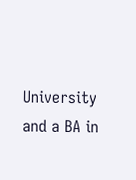University and a BA in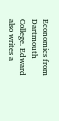Economics from Dartmouth College. Edward also writes a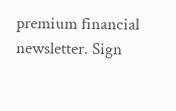premium financial newsletter. Sign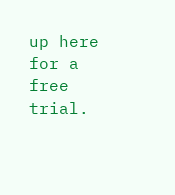up here for a free trial.